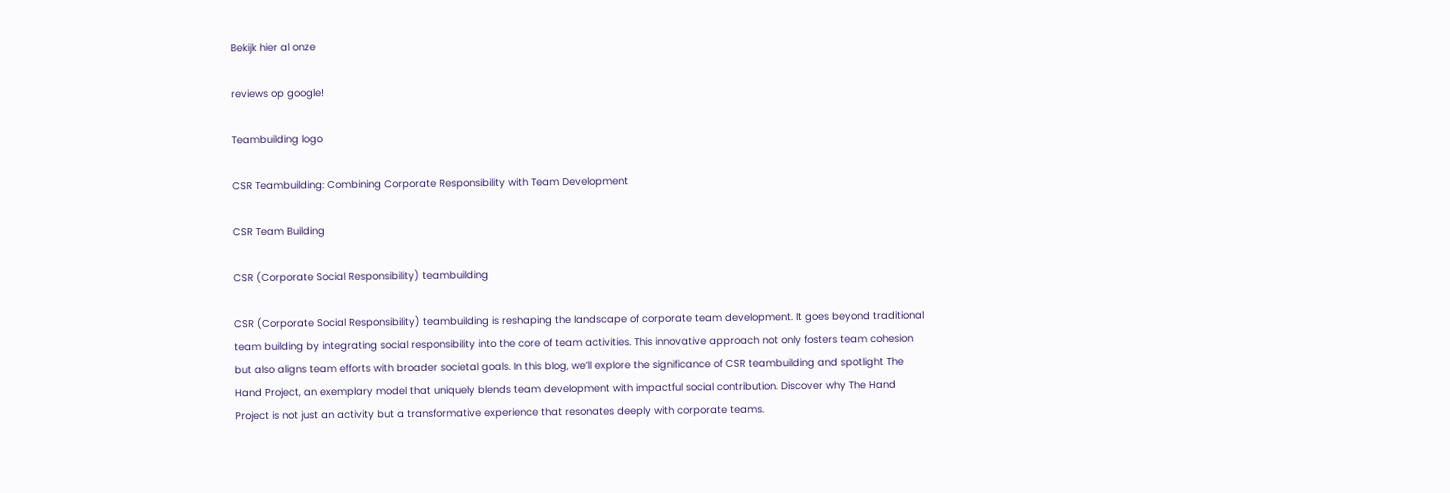Bekijk hier al onze

reviews op google!

Teambuilding logo

CSR Teambuilding: Combining Corporate Responsibility with Team Development

CSR Team Building

CSR (Corporate Social Responsibility) teambuilding

CSR (Corporate Social Responsibility) teambuilding is reshaping the landscape of corporate team development. It goes beyond traditional team building by integrating social responsibility into the core of team activities. This innovative approach not only fosters team cohesion but also aligns team efforts with broader societal goals. In this blog, we’ll explore the significance of CSR teambuilding and spotlight The Hand Project, an exemplary model that uniquely blends team development with impactful social contribution. Discover why The Hand Project is not just an activity but a transformative experience that resonates deeply with corporate teams.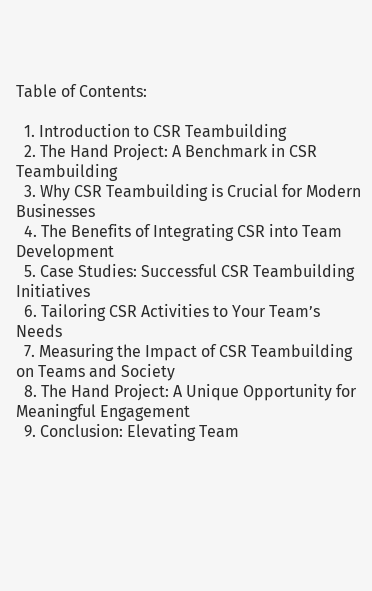Table of Contents:

  1. Introduction to CSR Teambuilding
  2. The Hand Project: A Benchmark in CSR Teambuilding
  3. Why CSR Teambuilding is Crucial for Modern Businesses
  4. The Benefits of Integrating CSR into Team Development
  5. Case Studies: Successful CSR Teambuilding Initiatives
  6. Tailoring CSR Activities to Your Team’s Needs
  7. Measuring the Impact of CSR Teambuilding on Teams and Society
  8. The Hand Project: A Unique Opportunity for Meaningful Engagement
  9. Conclusion: Elevating Team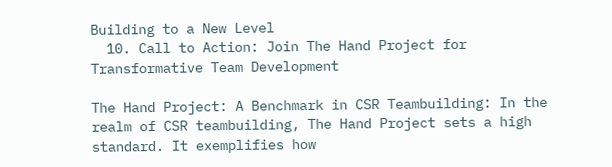Building to a New Level
  10. Call to Action: Join The Hand Project for Transformative Team Development

The Hand Project: A Benchmark in CSR Teambuilding: In the realm of CSR teambuilding, The Hand Project sets a high standard. It exemplifies how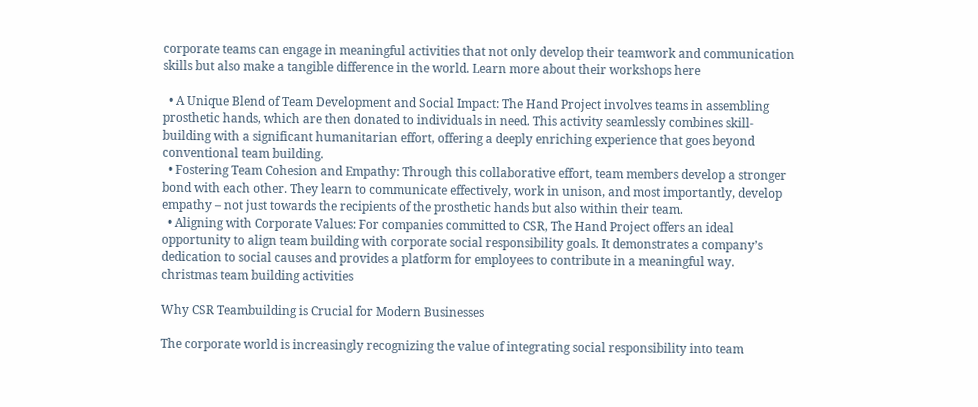corporate teams can engage in meaningful activities that not only develop their teamwork and communication skills but also make a tangible difference in the world. Learn more about their workshops here

  • A Unique Blend of Team Development and Social Impact: The Hand Project involves teams in assembling prosthetic hands, which are then donated to individuals in need. This activity seamlessly combines skill-building with a significant humanitarian effort, offering a deeply enriching experience that goes beyond conventional team building.
  • Fostering Team Cohesion and Empathy: Through this collaborative effort, team members develop a stronger bond with each other. They learn to communicate effectively, work in unison, and most importantly, develop empathy – not just towards the recipients of the prosthetic hands but also within their team.
  • Aligning with Corporate Values: For companies committed to CSR, The Hand Project offers an ideal opportunity to align team building with corporate social responsibility goals. It demonstrates a company’s dedication to social causes and provides a platform for employees to contribute in a meaningful way.
christmas team building activities

Why CSR Teambuilding is Crucial for Modern Businesses

The corporate world is increasingly recognizing the value of integrating social responsibility into team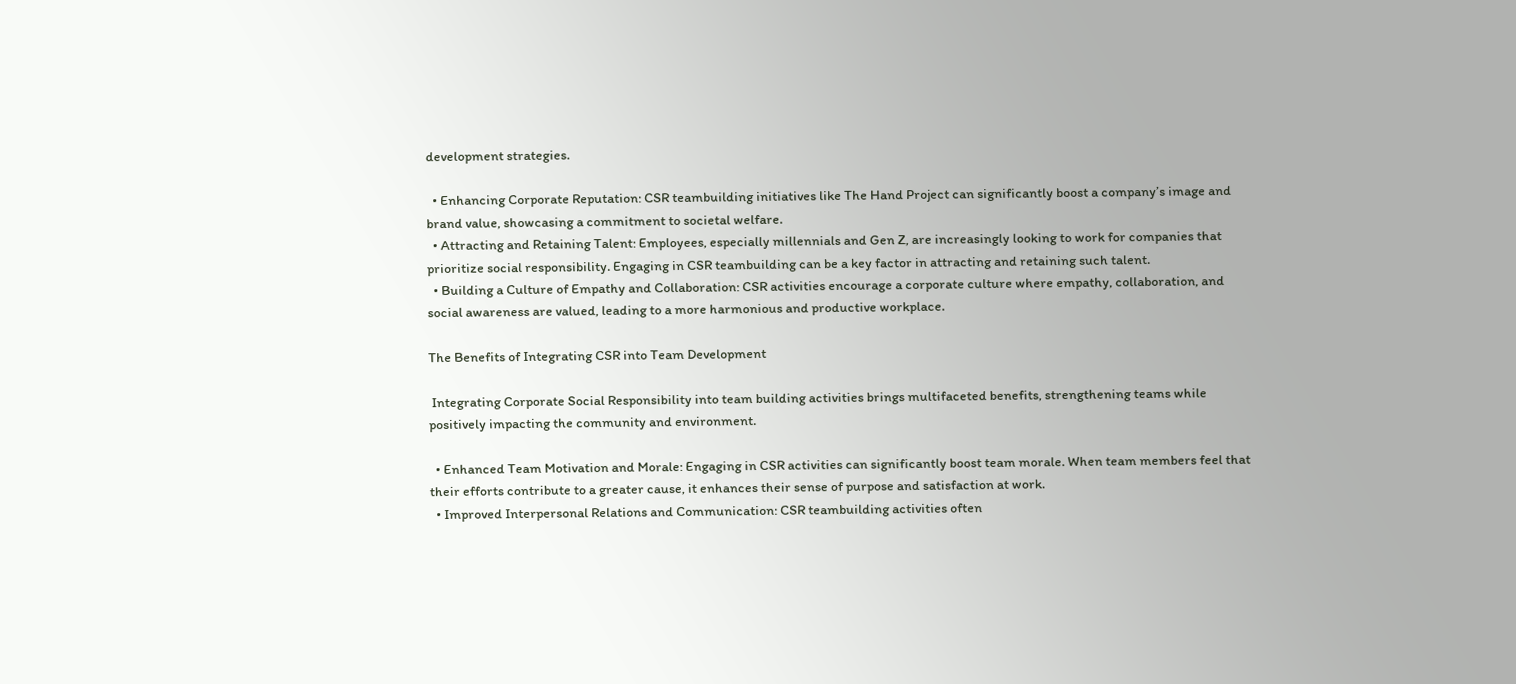development strategies.

  • Enhancing Corporate Reputation: CSR teambuilding initiatives like The Hand Project can significantly boost a company’s image and brand value, showcasing a commitment to societal welfare.
  • Attracting and Retaining Talent: Employees, especially millennials and Gen Z, are increasingly looking to work for companies that prioritize social responsibility. Engaging in CSR teambuilding can be a key factor in attracting and retaining such talent.
  • Building a Culture of Empathy and Collaboration: CSR activities encourage a corporate culture where empathy, collaboration, and social awareness are valued, leading to a more harmonious and productive workplace.

The Benefits of Integrating CSR into Team Development

 Integrating Corporate Social Responsibility into team building activities brings multifaceted benefits, strengthening teams while positively impacting the community and environment.

  • Enhanced Team Motivation and Morale: Engaging in CSR activities can significantly boost team morale. When team members feel that their efforts contribute to a greater cause, it enhances their sense of purpose and satisfaction at work.
  • Improved Interpersonal Relations and Communication: CSR teambuilding activities often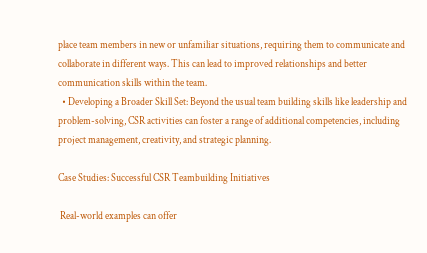place team members in new or unfamiliar situations, requiring them to communicate and collaborate in different ways. This can lead to improved relationships and better communication skills within the team.
  • Developing a Broader Skill Set: Beyond the usual team building skills like leadership and problem-solving, CSR activities can foster a range of additional competencies, including project management, creativity, and strategic planning.

Case Studies: Successful CSR Teambuilding Initiatives

 Real-world examples can offer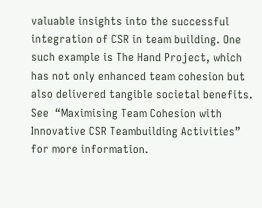valuable insights into the successful integration of CSR in team building. One such example is The Hand Project, which has not only enhanced team cohesion but also delivered tangible societal benefits. See  “Maximising Team Cohesion with Innovative CSR Teambuilding Activities” for more information.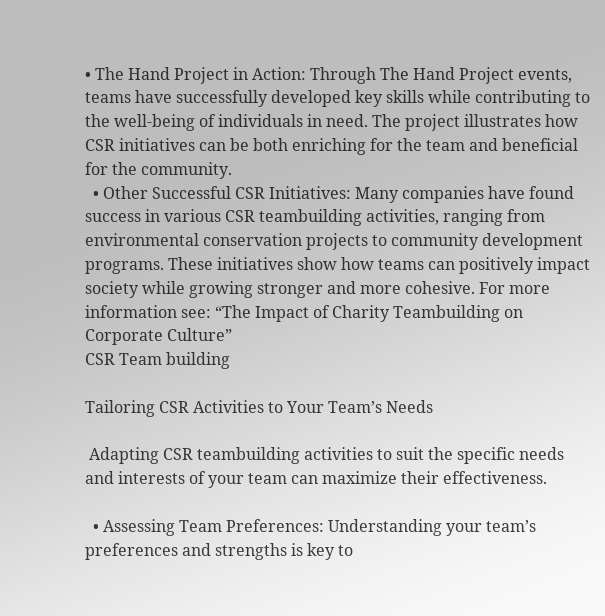• The Hand Project in Action: Through The Hand Project events, teams have successfully developed key skills while contributing to the well-being of individuals in need. The project illustrates how CSR initiatives can be both enriching for the team and beneficial for the community.
  • Other Successful CSR Initiatives: Many companies have found success in various CSR teambuilding activities, ranging from environmental conservation projects to community development programs. These initiatives show how teams can positively impact society while growing stronger and more cohesive. For more information see: “The Impact of Charity Teambuilding on Corporate Culture”
CSR Team building

Tailoring CSR Activities to Your Team’s Needs

 Adapting CSR teambuilding activities to suit the specific needs and interests of your team can maximize their effectiveness.

  • Assessing Team Preferences: Understanding your team’s preferences and strengths is key to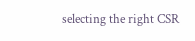selecting the right CSR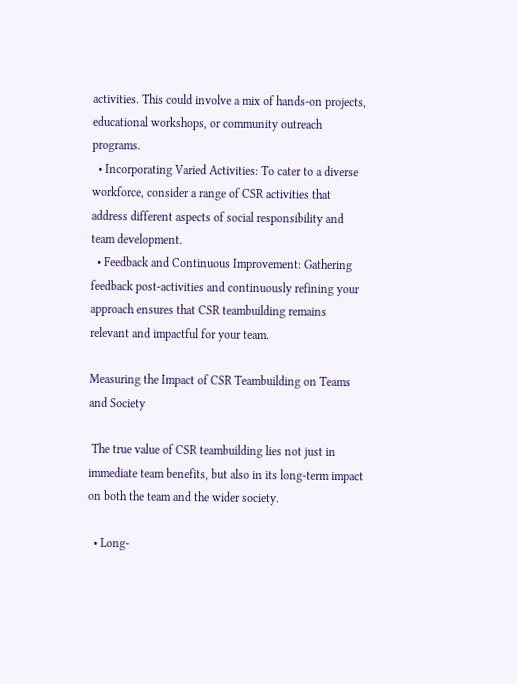activities. This could involve a mix of hands-on projects, educational workshops, or community outreach programs.
  • Incorporating Varied Activities: To cater to a diverse workforce, consider a range of CSR activities that address different aspects of social responsibility and team development.
  • Feedback and Continuous Improvement: Gathering feedback post-activities and continuously refining your approach ensures that CSR teambuilding remains relevant and impactful for your team.

Measuring the Impact of CSR Teambuilding on Teams and Society

 The true value of CSR teambuilding lies not just in immediate team benefits, but also in its long-term impact on both the team and the wider society.

  • Long-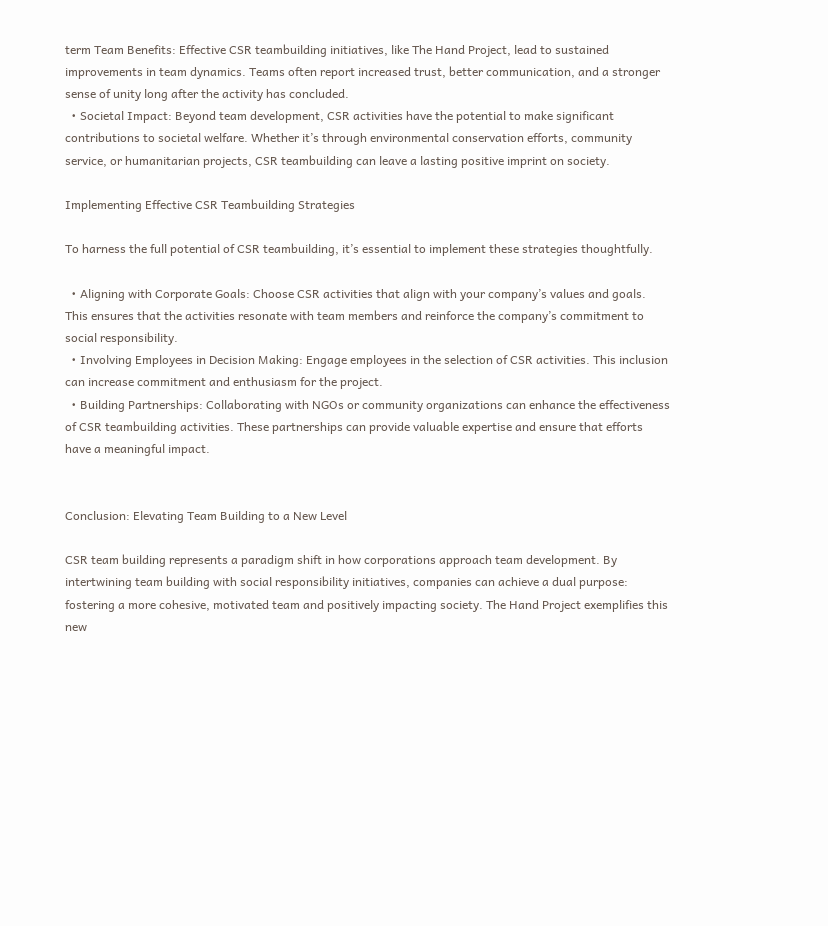term Team Benefits: Effective CSR teambuilding initiatives, like The Hand Project, lead to sustained improvements in team dynamics. Teams often report increased trust, better communication, and a stronger sense of unity long after the activity has concluded.
  • Societal Impact: Beyond team development, CSR activities have the potential to make significant contributions to societal welfare. Whether it’s through environmental conservation efforts, community service, or humanitarian projects, CSR teambuilding can leave a lasting positive imprint on society.

Implementing Effective CSR Teambuilding Strategies

To harness the full potential of CSR teambuilding, it’s essential to implement these strategies thoughtfully.

  • Aligning with Corporate Goals: Choose CSR activities that align with your company’s values and goals. This ensures that the activities resonate with team members and reinforce the company’s commitment to social responsibility.
  • Involving Employees in Decision Making: Engage employees in the selection of CSR activities. This inclusion can increase commitment and enthusiasm for the project.
  • Building Partnerships: Collaborating with NGOs or community organizations can enhance the effectiveness of CSR teambuilding activities. These partnerships can provide valuable expertise and ensure that efforts have a meaningful impact.


Conclusion: Elevating Team Building to a New Level

CSR team building represents a paradigm shift in how corporations approach team development. By intertwining team building with social responsibility initiatives, companies can achieve a dual purpose: fostering a more cohesive, motivated team and positively impacting society. The Hand Project exemplifies this new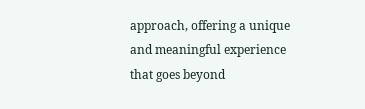approach, offering a unique and meaningful experience that goes beyond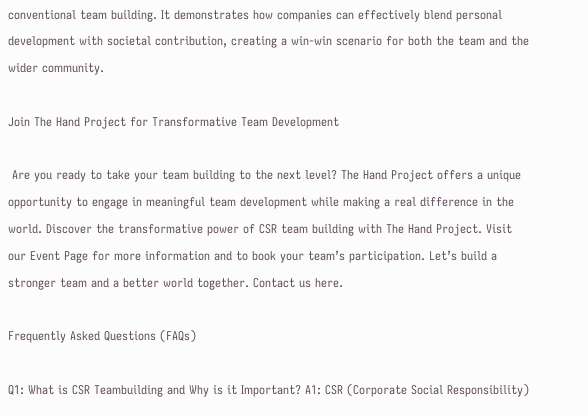conventional team building. It demonstrates how companies can effectively blend personal development with societal contribution, creating a win-win scenario for both the team and the wider community.

Join The Hand Project for Transformative Team Development

 Are you ready to take your team building to the next level? The Hand Project offers a unique opportunity to engage in meaningful team development while making a real difference in the world. Discover the transformative power of CSR team building with The Hand Project. Visit our Event Page for more information and to book your team’s participation. Let’s build a stronger team and a better world together. Contact us here.

Frequently Asked Questions (FAQs)

Q1: What is CSR Teambuilding and Why is it Important? A1: CSR (Corporate Social Responsibility)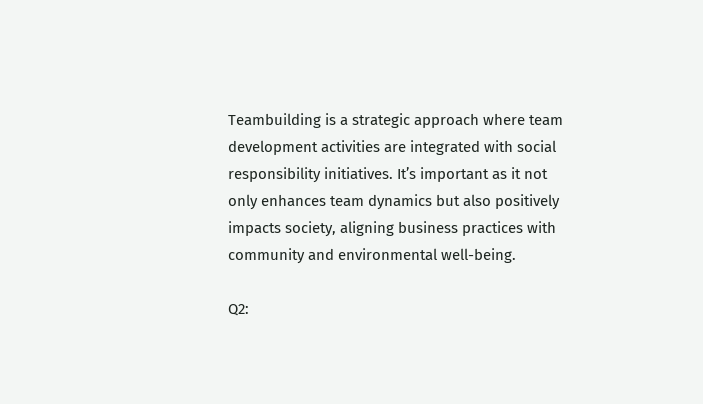Teambuilding is a strategic approach where team development activities are integrated with social responsibility initiatives. It’s important as it not only enhances team dynamics but also positively impacts society, aligning business practices with community and environmental well-being.

Q2: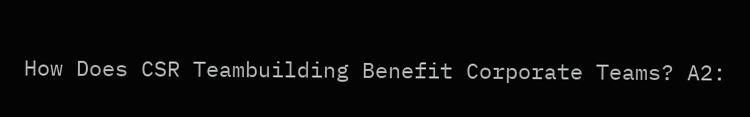How Does CSR Teambuilding Benefit Corporate Teams? A2: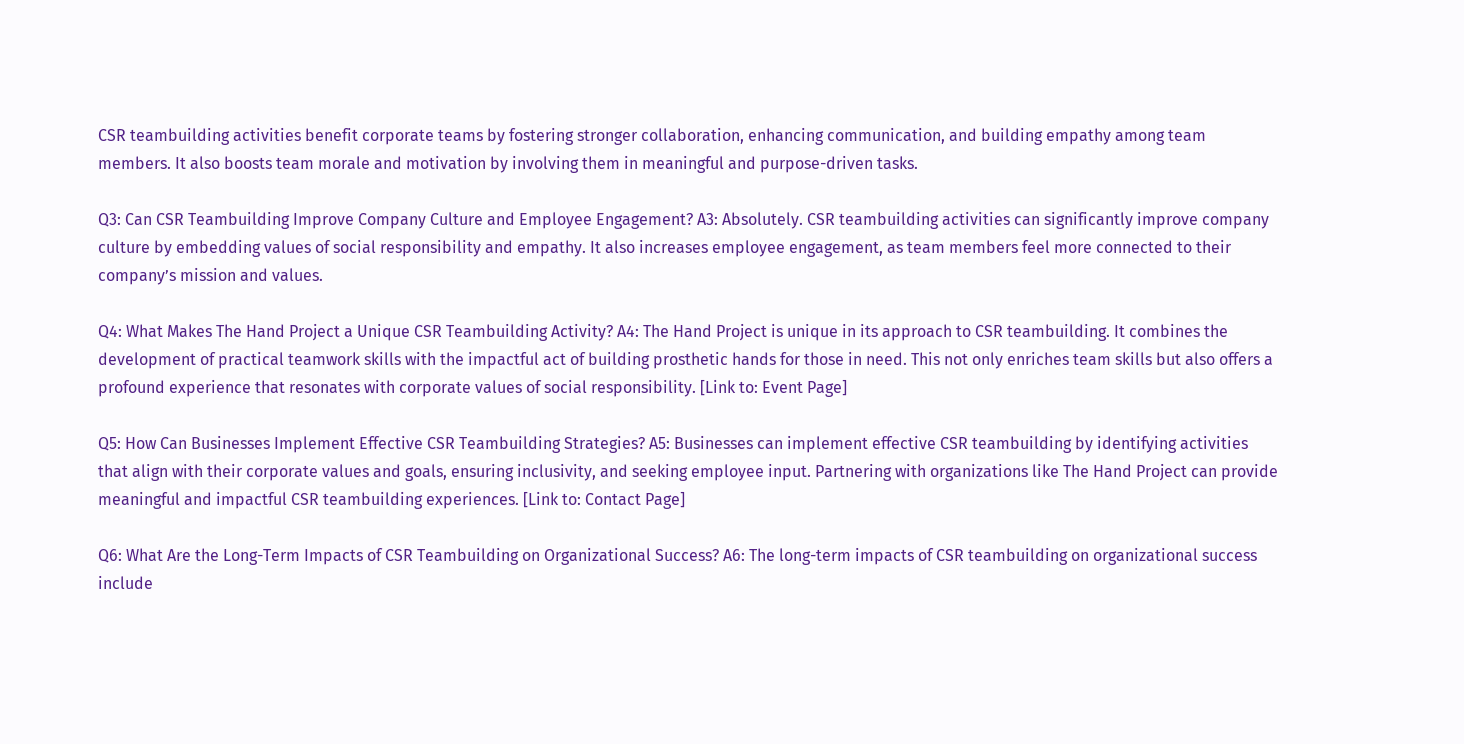CSR teambuilding activities benefit corporate teams by fostering stronger collaboration, enhancing communication, and building empathy among team members. It also boosts team morale and motivation by involving them in meaningful and purpose-driven tasks.

Q3: Can CSR Teambuilding Improve Company Culture and Employee Engagement? A3: Absolutely. CSR teambuilding activities can significantly improve company culture by embedding values of social responsibility and empathy. It also increases employee engagement, as team members feel more connected to their company’s mission and values.

Q4: What Makes The Hand Project a Unique CSR Teambuilding Activity? A4: The Hand Project is unique in its approach to CSR teambuilding. It combines the development of practical teamwork skills with the impactful act of building prosthetic hands for those in need. This not only enriches team skills but also offers a profound experience that resonates with corporate values of social responsibility. [Link to: Event Page]

Q5: How Can Businesses Implement Effective CSR Teambuilding Strategies? A5: Businesses can implement effective CSR teambuilding by identifying activities that align with their corporate values and goals, ensuring inclusivity, and seeking employee input. Partnering with organizations like The Hand Project can provide meaningful and impactful CSR teambuilding experiences. [Link to: Contact Page]

Q6: What Are the Long-Term Impacts of CSR Teambuilding on Organizational Success? A6: The long-term impacts of CSR teambuilding on organizational success include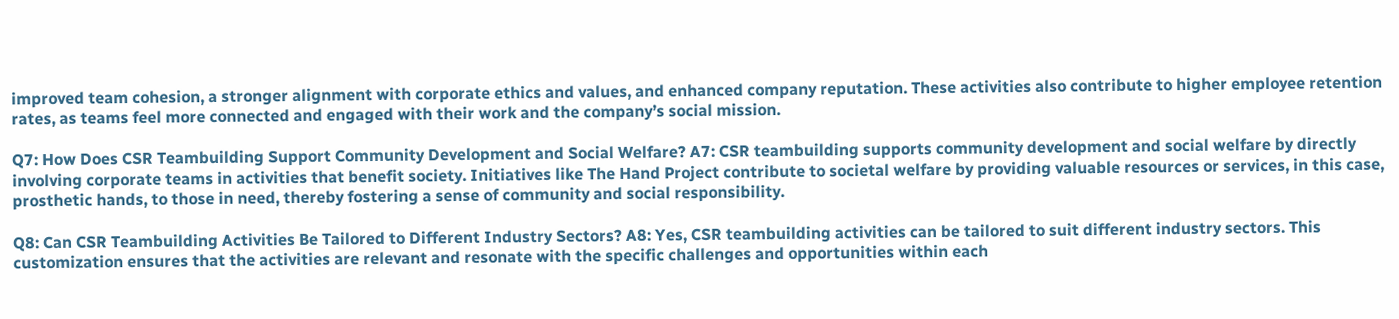improved team cohesion, a stronger alignment with corporate ethics and values, and enhanced company reputation. These activities also contribute to higher employee retention rates, as teams feel more connected and engaged with their work and the company’s social mission.

Q7: How Does CSR Teambuilding Support Community Development and Social Welfare? A7: CSR teambuilding supports community development and social welfare by directly involving corporate teams in activities that benefit society. Initiatives like The Hand Project contribute to societal welfare by providing valuable resources or services, in this case, prosthetic hands, to those in need, thereby fostering a sense of community and social responsibility.

Q8: Can CSR Teambuilding Activities Be Tailored to Different Industry Sectors? A8: Yes, CSR teambuilding activities can be tailored to suit different industry sectors. This customization ensures that the activities are relevant and resonate with the specific challenges and opportunities within each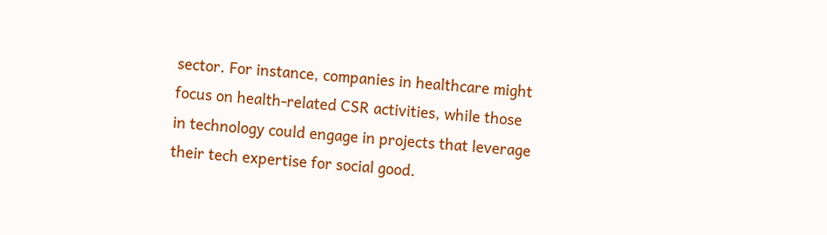sector. For instance, companies in healthcare might focus on health-related CSR activities, while those in technology could engage in projects that leverage their tech expertise for social good.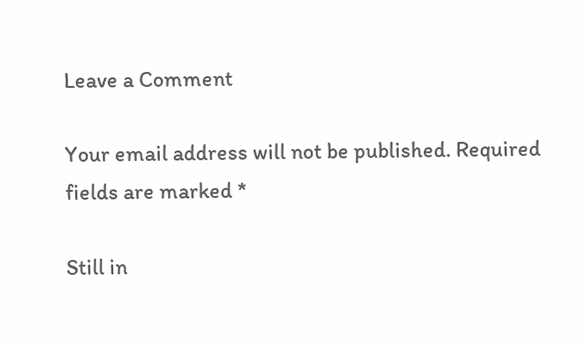Leave a Comment

Your email address will not be published. Required fields are marked *

Still in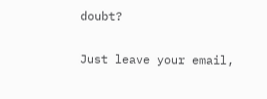doubt?

Just leave your email,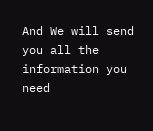And We will send you all the information you need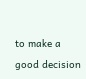to make a good decision